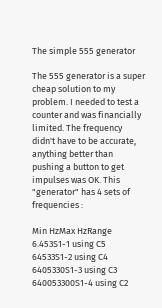The simple 555 generator

The 555 generator is a super cheap solution to my problem. I needed to test a counter and was financially limited. The frequency didn't have to be accurate, anything better than pushing a button to get impulses was OK. This "generator" has 4 sets of frequencies :

Min HzMax HzRange
6.453S1-1 using C5
64533S1-2 using C4
6405330S1-3 using C3
640053300S1-4 using C2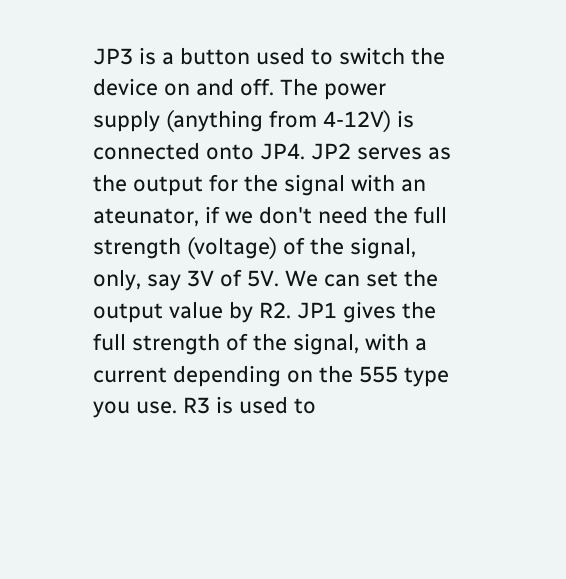JP3 is a button used to switch the device on and off. The power supply (anything from 4-12V) is connected onto JP4. JP2 serves as the output for the signal with an ateunator, if we don't need the full strength (voltage) of the signal, only, say 3V of 5V. We can set the output value by R2. JP1 gives the full strength of the signal, with a current depending on the 555 type you use. R3 is used to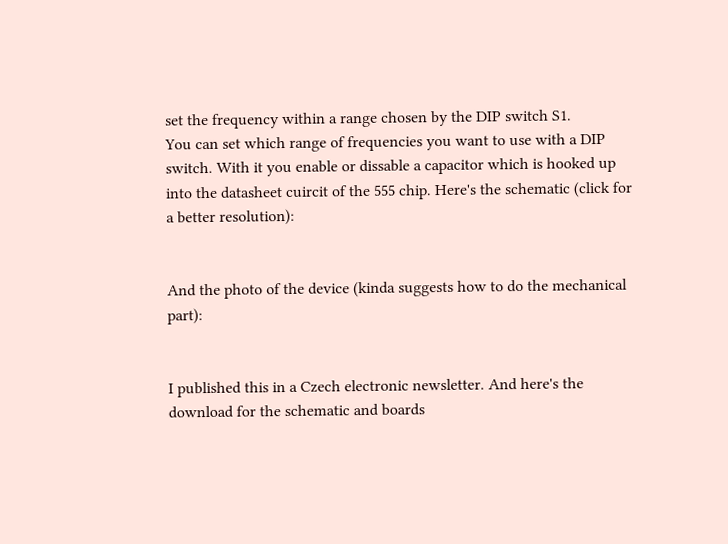set the frequency within a range chosen by the DIP switch S1.
You can set which range of frequencies you want to use with a DIP switch. With it you enable or dissable a capacitor which is hooked up into the datasheet cuircit of the 555 chip. Here's the schematic (click for a better resolution):


And the photo of the device (kinda suggests how to do the mechanical part):


I published this in a Czech electronic newsletter. And here's the download for the schematic and boards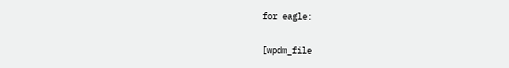for eagle:

[wpdm_file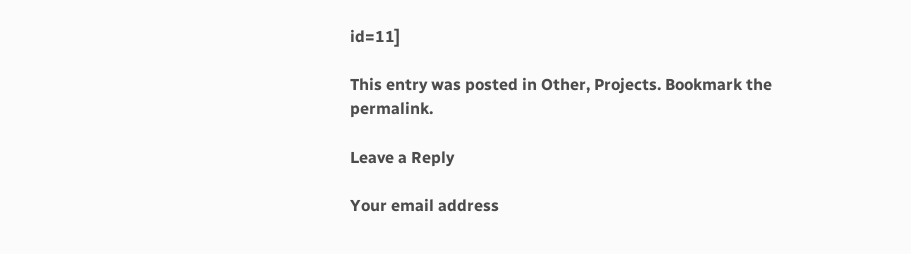id=11]

This entry was posted in Other, Projects. Bookmark the permalink.

Leave a Reply

Your email address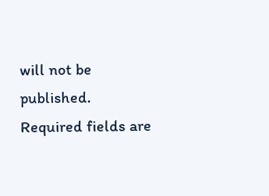will not be published. Required fields are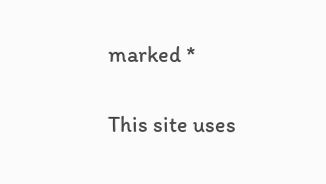marked *

This site uses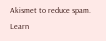Akismet to reduce spam. Learn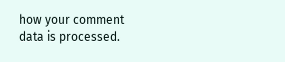how your comment data is processed.